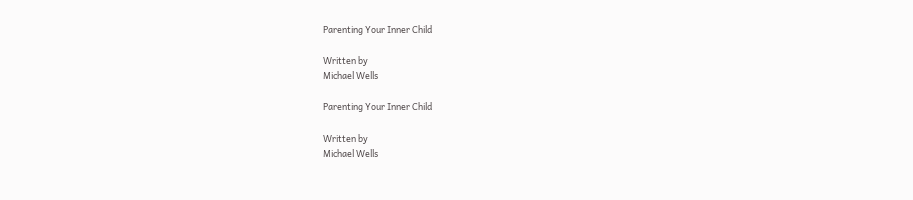Parenting Your Inner Child

Written by
Michael Wells

Parenting Your Inner Child

Written by
Michael Wells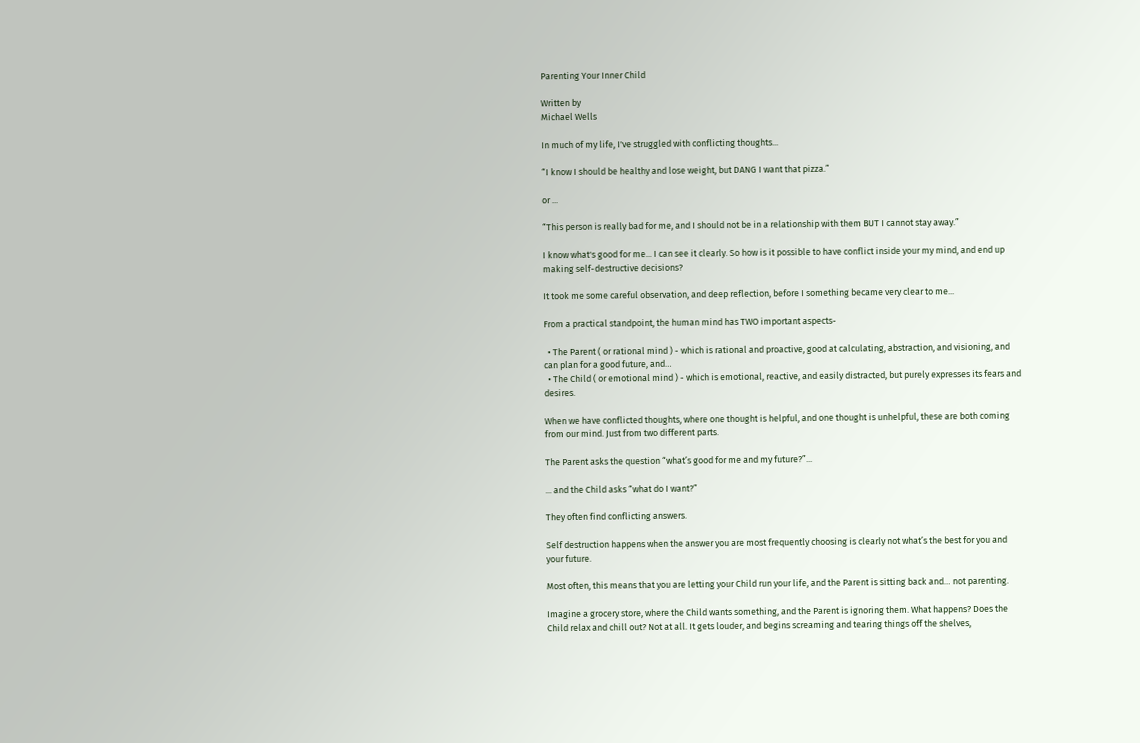Parenting Your Inner Child

Written by
Michael Wells

In much of my life, I've struggled with conflicting thoughts...

“I know I should be healthy and lose weight, but DANG I want that pizza.”

or ...

“This person is really bad for me, and I should not be in a relationship with them BUT I cannot stay away.”

I know what's good for me... I can see it clearly. So how is it possible to have conflict inside your my mind, and end up making self-destructive decisions?

It took me some careful observation, and deep reflection, before I something became very clear to me...

From a practical standpoint, the human mind has TWO important aspects-

  • The Parent ( or rational mind ) - which is rational and proactive, good at calculating, abstraction, and visioning, and can plan for a good future, and…
  • The Child ( or emotional mind ) - which is emotional, reactive, and easily distracted, but purely expresses its fears and desires.

When we have conflicted thoughts, where one thought is helpful, and one thought is unhelpful, these are both coming from our mind. Just from two different parts.

The Parent asks the question “what’s good for me and my future?”...

... and the Child asks “what do I want?”

They often find conflicting answers.

Self destruction happens when the answer you are most frequently choosing is clearly not what’s the best for you and your future.

Most often, this means that you are letting your Child run your life, and the Parent is sitting back and… not parenting.

Imagine a grocery store, where the Child wants something, and the Parent is ignoring them. What happens? Does the Child relax and chill out? Not at all. It gets louder, and begins screaming and tearing things off the shelves,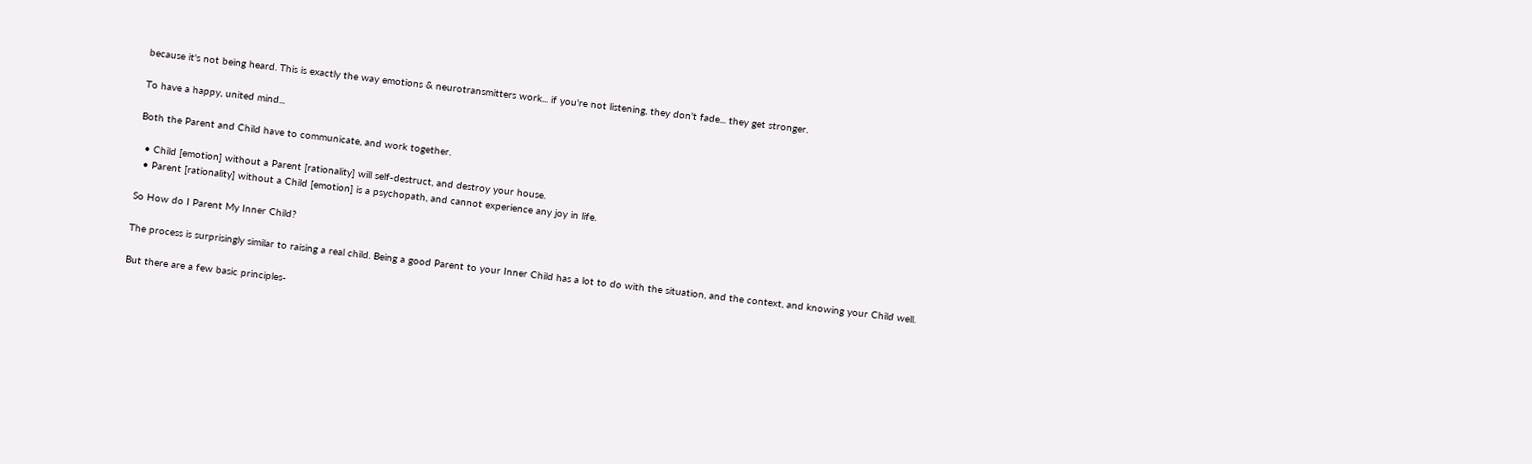because it's not being heard. This is exactly the way emotions & neurotransmitters work... if you're not listening, they don't fade... they get stronger.

To have a happy, united mind...

Both the Parent and Child have to communicate, and work together.

  • Child [emotion] without a Parent [rationality] will self-destruct, and destroy your house.
  • Parent [rationality] without a Child [emotion] is a psychopath, and cannot experience any joy in life.

So How do I Parent My Inner Child?

The process is surprisingly similar to raising a real child. Being a good Parent to your Inner Child has a lot to do with the situation, and the context, and knowing your Child well.

But there are a few basic principles-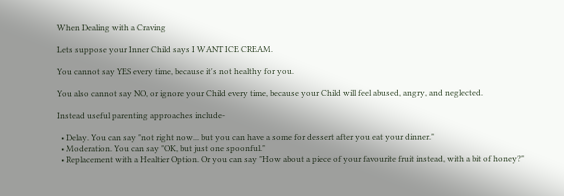When Dealing with a Craving

Lets suppose your Inner Child says I WANT ICE CREAM.

You cannot say YES every time, because it's not healthy for you.

You also cannot say NO, or ignore your Child every time, because your Child will feel abused, angry, and neglected.

Instead useful parenting approaches include-

  • Delay. You can say "not right now... but you can have a some for dessert after you eat your dinner."
  • Moderation. You can say "OK, but just one spoonful."
  • Replacement with a Healtier Option. Or you can say "How about a piece of your favourite fruit instead, with a bit of honey?"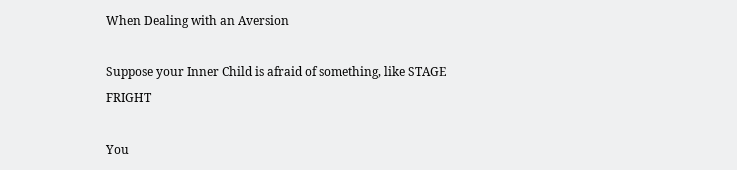When Dealing with an Aversion

Suppose your Inner Child is afraid of something, like STAGE FRIGHT

You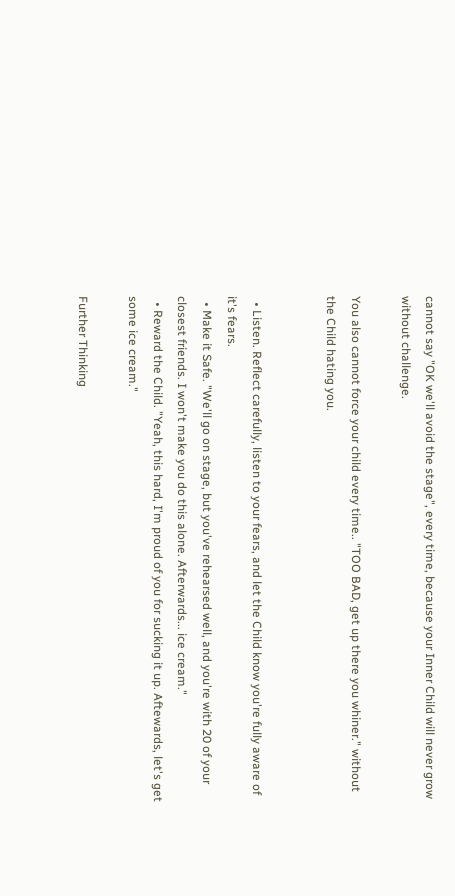cannot say "OK we'll avoid the stage", every time, because your Inner Child will never grow without challenge.

You also cannot force your child every time.. "TOO BAD, get up there you whiner." without the Child hating you.


  • Listen. Reflect carefully, listen to your fears, and let the Child know you're fully aware of it's fears.
  • Make it Safe. "We'll go on stage, but you've rehearsed well, and you're with 20 of your closest friends. I won't make you do this alone. Afterwards... ice cream."
  • Reward the Child. "Yeah, this hard, I'm proud of you for sucking it up. Aftewards, let's get some ice cream."

Further Thinking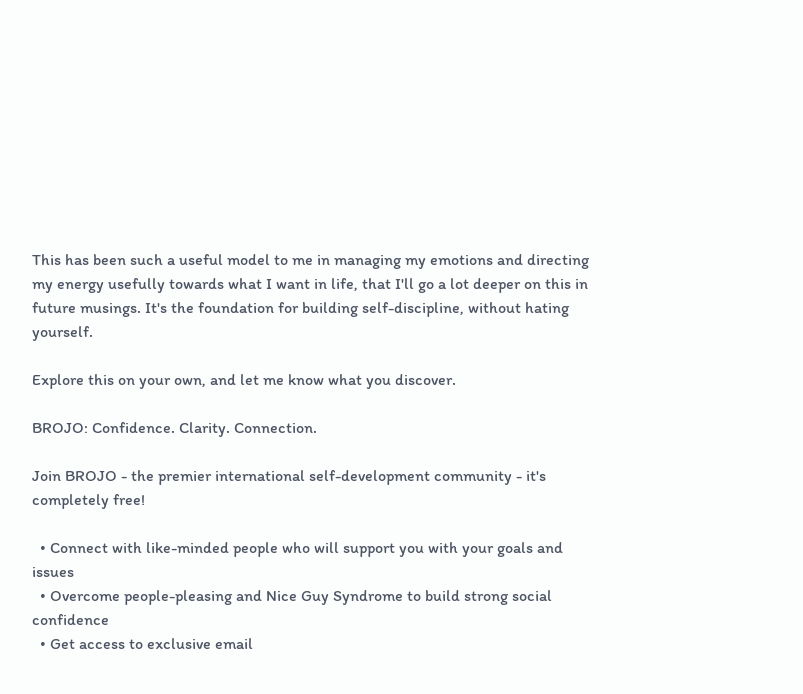This has been such a useful model to me in managing my emotions and directing my energy usefully towards what I want in life, that I'll go a lot deeper on this in future musings. It's the foundation for building self-discipline, without hating yourself.

Explore this on your own, and let me know what you discover.

BROJO: Confidence. Clarity. Connection.

Join BROJO - the premier international self-development community - it's completely free!

  • Connect with like-minded people who will support you with your goals and issues
  • Overcome people-pleasing and Nice Guy Syndrome to build strong social confidence
  • Get access to exclusive email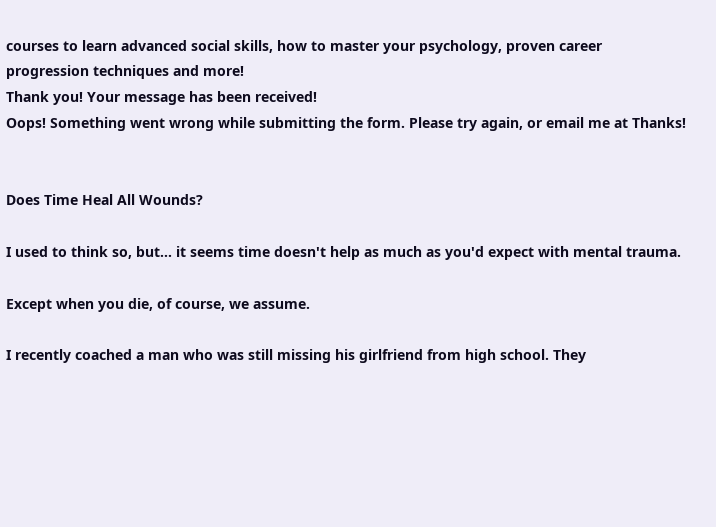courses to learn advanced social skills, how to master your psychology, proven career progression techniques and more!
Thank you! Your message has been received!
Oops! Something went wrong while submitting the form. Please try again, or email me at Thanks!


Does Time Heal All Wounds?

I used to think so, but... it seems time doesn't help as much as you'd expect with mental trauma.

Except when you die, of course, we assume.

I recently coached a man who was still missing his girlfriend from high school. They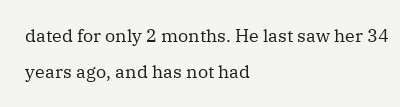dated for only 2 months. He last saw her 34 years ago, and has not had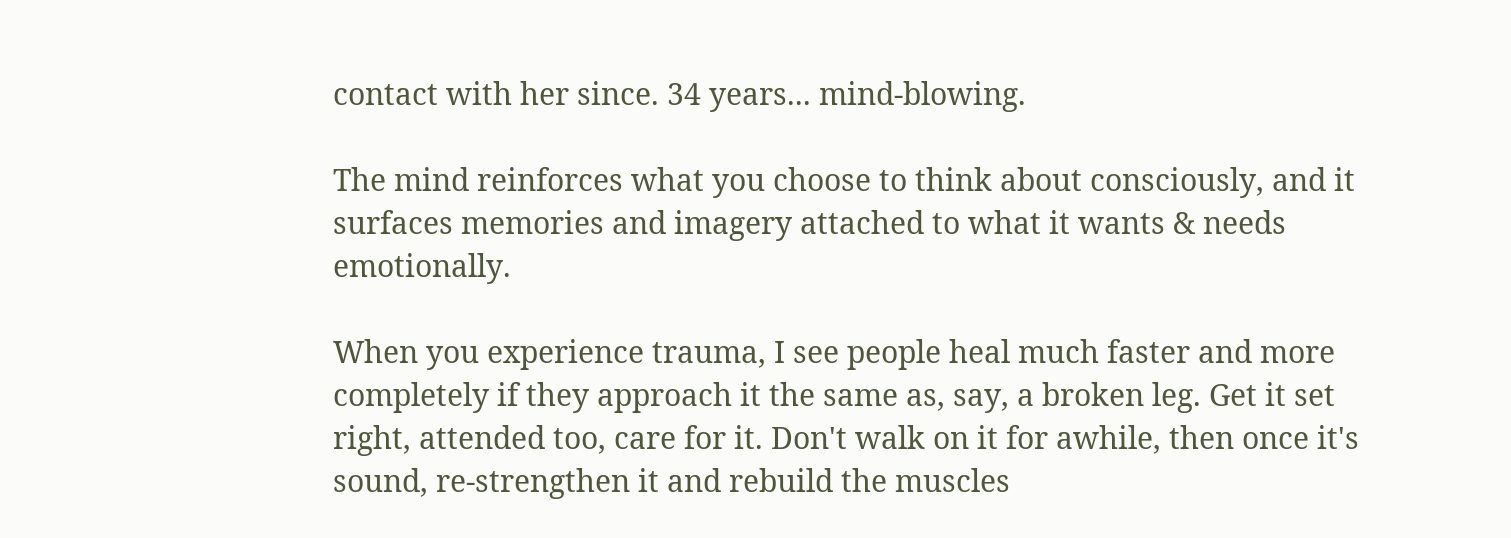contact with her since. 34 years... mind-blowing.

The mind reinforces what you choose to think about consciously, and it surfaces memories and imagery attached to what it wants & needs emotionally.

When you experience trauma, I see people heal much faster and more completely if they approach it the same as, say, a broken leg. Get it set right, attended too, care for it. Don't walk on it for awhile, then once it's sound, re-strengthen it and rebuild the muscles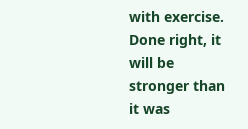with exercise. Done right, it will be stronger than it was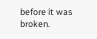before it was broken.